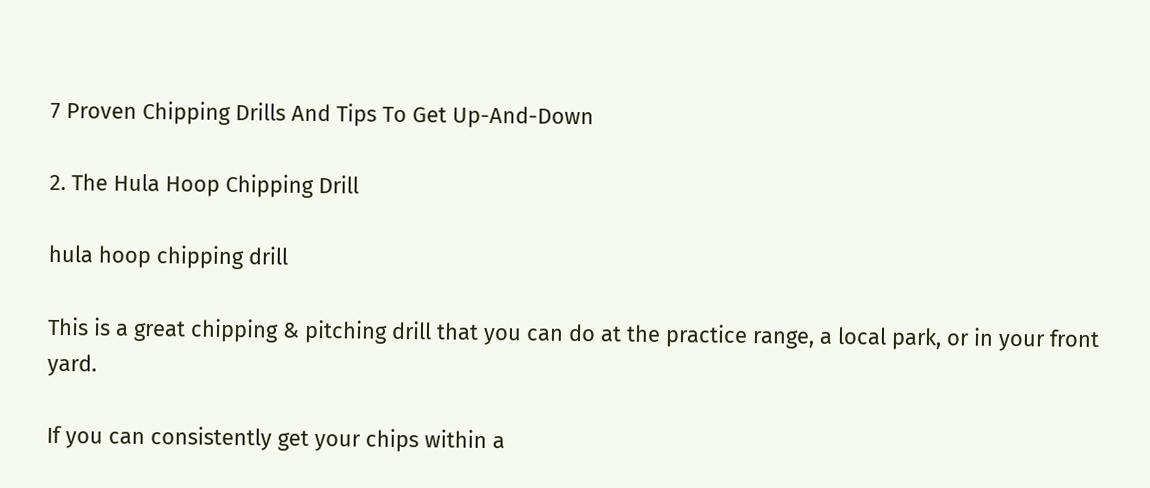7 Proven Chipping Drills And Tips To Get Up-And-Down

2. The Hula Hoop Chipping Drill

hula hoop chipping drill

This is a great chipping & pitching drill that you can do at the practice range, a local park, or in your front yard.

If you can consistently get your chips within a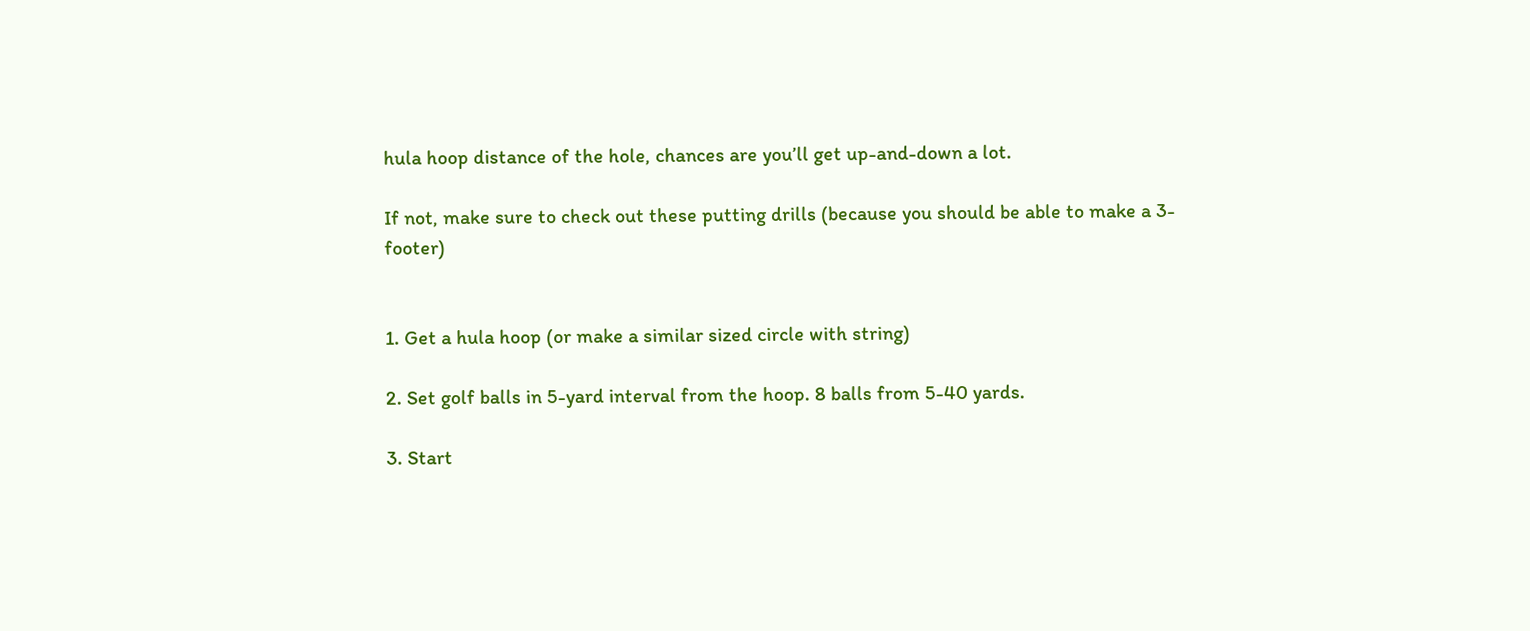hula hoop distance of the hole, chances are you’ll get up-and-down a lot.

If not, make sure to check out these putting drills (because you should be able to make a 3-footer)


1. Get a hula hoop (or make a similar sized circle with string)

2. Set golf balls in 5-yard interval from the hoop. 8 balls from 5-40 yards.

3. Start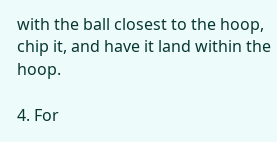with the ball closest to the hoop, chip it, and have it land within the hoop.

4. For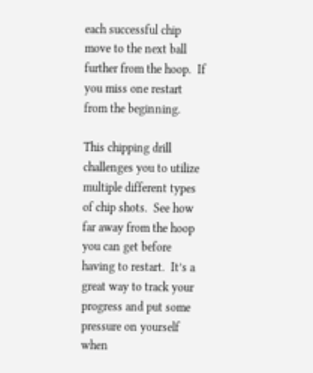each successful chip move to the next ball further from the hoop.  If you miss one restart from the beginning.

This chipping drill challenges you to utilize multiple different types of chip shots.  See how far away from the hoop you can get before having to restart.  It’s a great way to track your progress and put some pressure on yourself when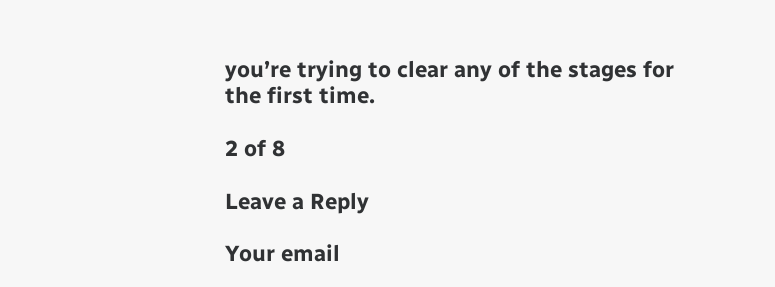you’re trying to clear any of the stages for the first time.

2 of 8

Leave a Reply

Your email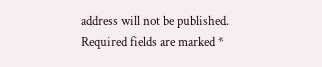address will not be published. Required fields are marked *